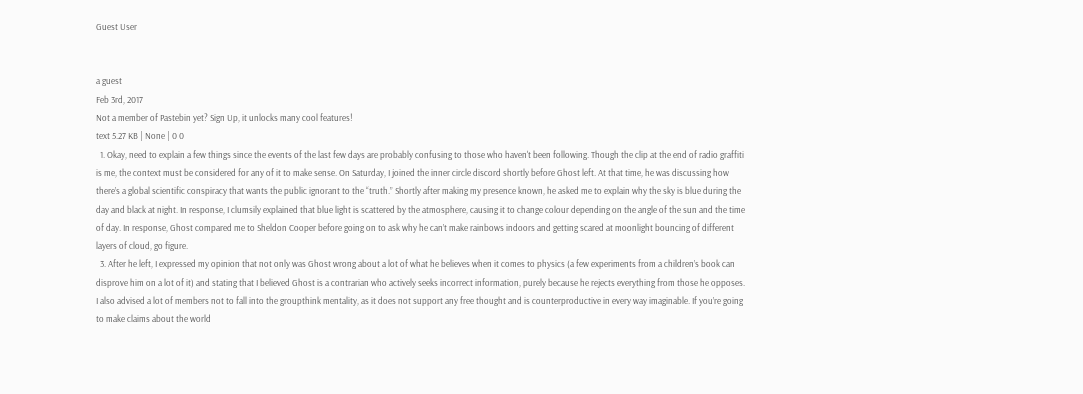Guest User


a guest
Feb 3rd, 2017
Not a member of Pastebin yet? Sign Up, it unlocks many cool features!
text 5.27 KB | None | 0 0
  1. Okay, need to explain a few things since the events of the last few days are probably confusing to those who haven't been following. Though the clip at the end of radio graffiti is me, the context must be considered for any of it to make sense. On Saturday, I joined the inner circle discord shortly before Ghost left. At that time, he was discussing how there’s a global scientific conspiracy that wants the public ignorant to the “truth.” Shortly after making my presence known, he asked me to explain why the sky is blue during the day and black at night. In response, I clumsily explained that blue light is scattered by the atmosphere, causing it to change colour depending on the angle of the sun and the time of day. In response, Ghost compared me to Sheldon Cooper before going on to ask why he can’t make rainbows indoors and getting scared at moonlight bouncing of different layers of cloud, go figure.
  3. After he left, I expressed my opinion that not only was Ghost wrong about a lot of what he believes when it comes to physics (a few experiments from a children’s book can disprove him on a lot of it) and stating that I believed Ghost is a contrarian who actively seeks incorrect information, purely because he rejects everything from those he opposes. I also advised a lot of members not to fall into the groupthink mentality, as it does not support any free thought and is counterproductive in every way imaginable. If you’re going to make claims about the world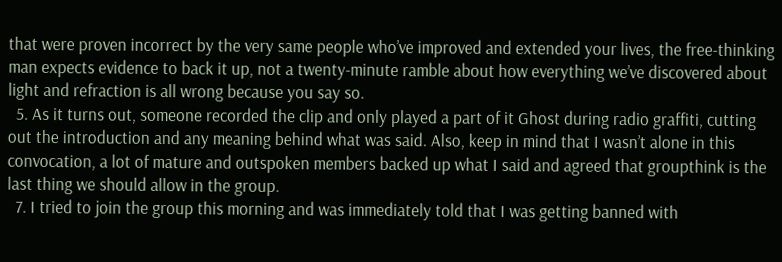that were proven incorrect by the very same people who’ve improved and extended your lives, the free-thinking man expects evidence to back it up, not a twenty-minute ramble about how everything we’ve discovered about light and refraction is all wrong because you say so.
  5. As it turns out, someone recorded the clip and only played a part of it Ghost during radio graffiti, cutting out the introduction and any meaning behind what was said. Also, keep in mind that I wasn’t alone in this convocation, a lot of mature and outspoken members backed up what I said and agreed that groupthink is the last thing we should allow in the group.
  7. I tried to join the group this morning and was immediately told that I was getting banned with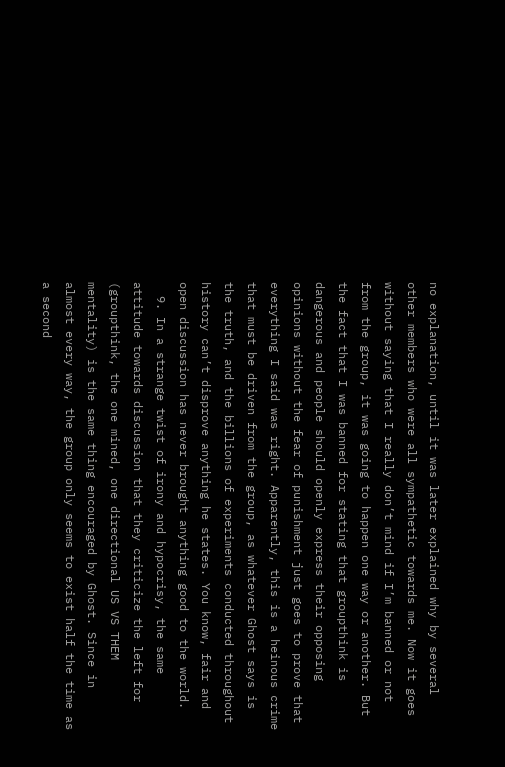no explanation, until it was later explained why by several other members who were all sympathetic towards me. Now it goes without saying that I really don’t mind if I’m banned or not from the group, it was going to happen one way or another. But the fact that I was banned for stating that groupthink is dangerous and people should openly express their opposing opinions without the fear of punishment just goes to prove that everything I said was right. Apparently, this is a heinous crime that must be driven from the group, as whatever Ghost says is the truth, and the billions of experiments conducted throughout history can’t disprove anything he states. You know, fair and open discussion has never brought anything good to the world.
  9. In a strange twist of irony and hypocrisy, the same attitude towards discussion that they criticize the left for (groupthink, the one mined, one directional US VS THEM mentality) is the same thing encouraged by Ghost. Since in almost every way, the group only seems to exist half the time as a second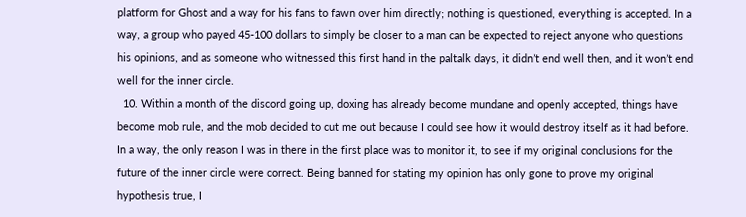platform for Ghost and a way for his fans to fawn over him directly; nothing is questioned, everything is accepted. In a way, a group who payed 45-100 dollars to simply be closer to a man can be expected to reject anyone who questions his opinions, and as someone who witnessed this first hand in the paltalk days, it didn’t end well then, and it won’t end well for the inner circle.
  10. Within a month of the discord going up, doxing has already become mundane and openly accepted, things have become mob rule, and the mob decided to cut me out because I could see how it would destroy itself as it had before. In a way, the only reason I was in there in the first place was to monitor it, to see if my original conclusions for the future of the inner circle were correct. Being banned for stating my opinion has only gone to prove my original hypothesis true, I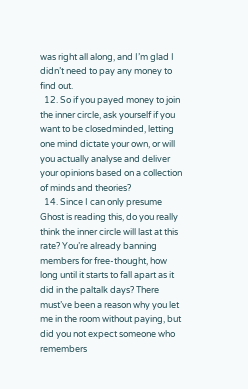was right all along, and I’m glad I didn’t need to pay any money to find out.
  12. So if you payed money to join the inner circle, ask yourself if you want to be closedminded, letting one mind dictate your own, or will you actually analyse and deliver your opinions based on a collection of minds and theories?
  14. Since I can only presume Ghost is reading this, do you really think the inner circle will last at this rate? You’re already banning members for free-thought, how long until it starts to fall apart as it did in the paltalk days? There must’ve been a reason why you let me in the room without paying, but did you not expect someone who remembers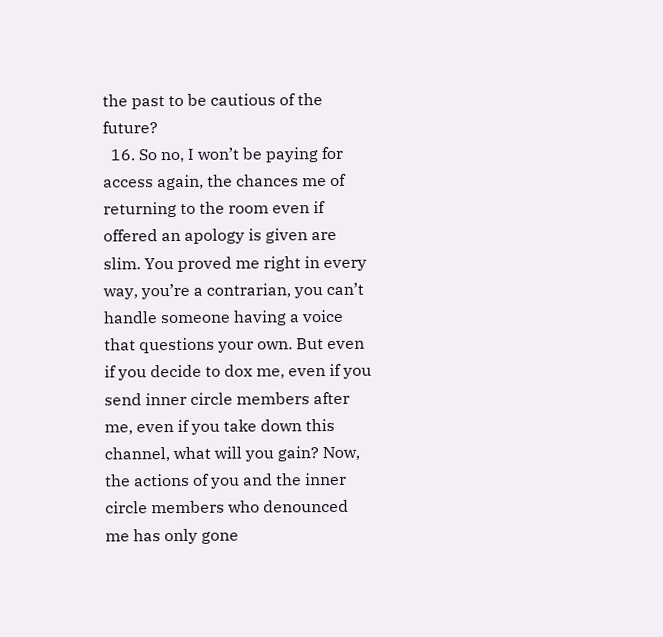the past to be cautious of the future?
  16. So no, I won’t be paying for access again, the chances me of returning to the room even if offered an apology is given are slim. You proved me right in every way, you’re a contrarian, you can’t handle someone having a voice that questions your own. But even if you decide to dox me, even if you send inner circle members after me, even if you take down this channel, what will you gain? Now, the actions of you and the inner circle members who denounced me has only gone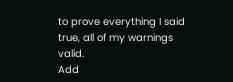to prove everything I said true, all of my warnings valid.
Add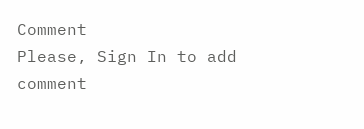Comment
Please, Sign In to add comment